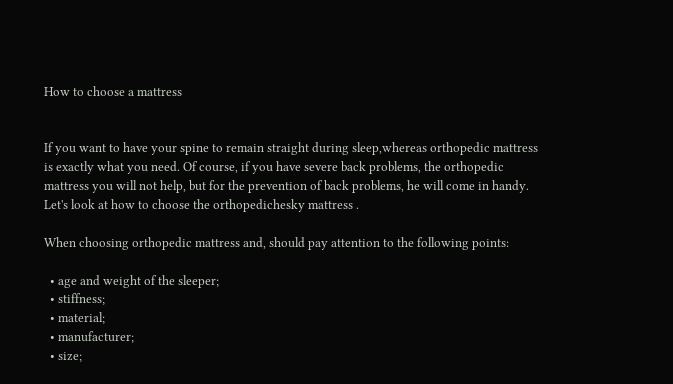How to choose a mattress


If you want to have your spine to remain straight during sleep,whereas orthopedic mattress is exactly what you need. Of course, if you have severe back problems, the orthopedic mattress you will not help, but for the prevention of back problems, he will come in handy. Let's look at how to choose the orthopedichesky mattress .

When choosing orthopedic mattress and, should pay attention to the following points:

  • age and weight of the sleeper;
  • stiffness;
  • material;
  • manufacturer;
  • size;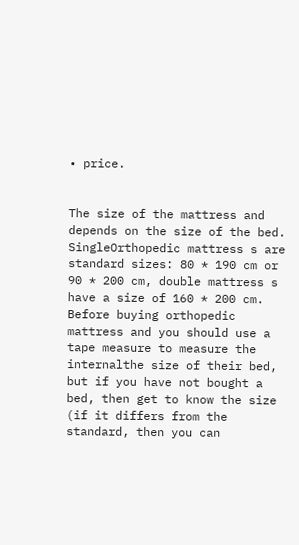• price.


The size of the mattress and depends on the size of the bed. SingleOrthopedic mattress s are standard sizes: 80 * 190 cm or 90 * 200 cm, double mattress s have a size of 160 * 200 cm. Before buying orthopedic mattress and you should use a tape measure to measure the internalthe size of their bed, but if you have not bought a bed, then get to know the size (if it differs from the standard, then you can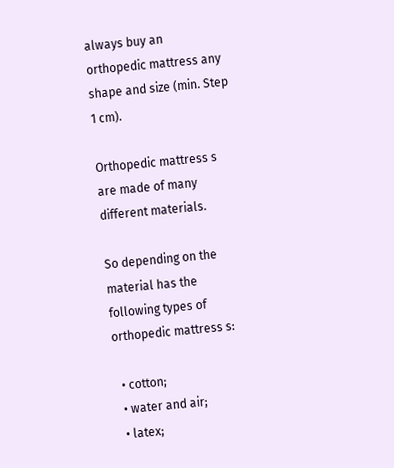always buy an orthopedic mattress any shape and size (min. Step 1 cm).

Orthopedic mattress s are made of many different materials.

So depending on the material has the following types of orthopedic mattress s:

  • cotton;
  • water and air;
  • latex;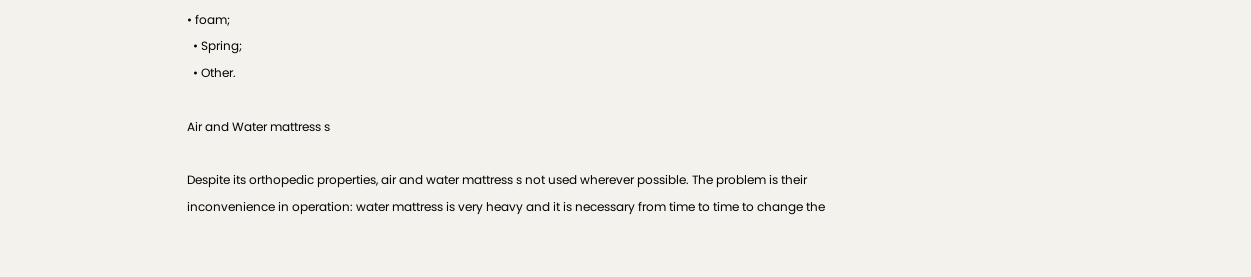• foam;
  • Spring;
  • Other.

Air and Water mattress s

Despite its orthopedic properties, air and water mattress s not used wherever possible. The problem is their inconvenience in operation: water mattress is very heavy and it is necessary from time to time to change the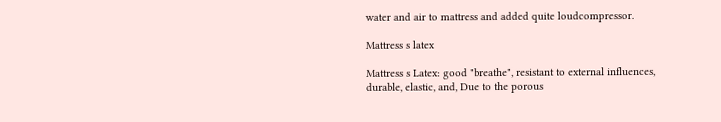water and air to mattress and added quite loudcompressor.

Mattress s latex

Mattress s Latex: good "breathe", resistant to external influences, durable, elastic, and, Due to the porous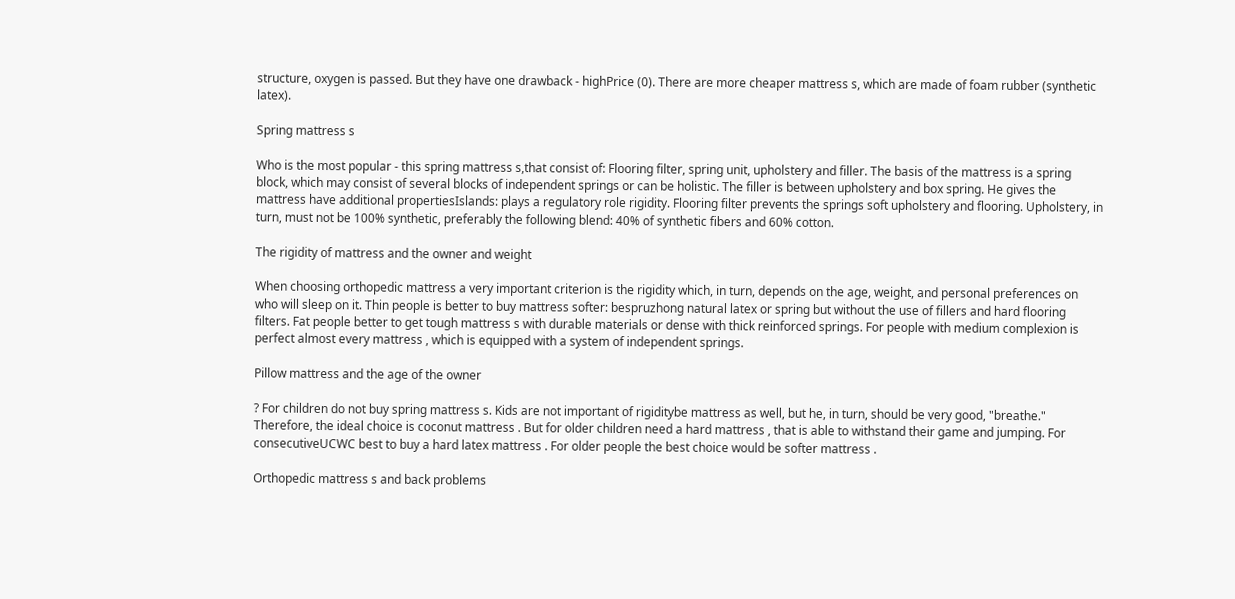structure, oxygen is passed. But they have one drawback - highPrice (0). There are more cheaper mattress s, which are made of foam rubber (synthetic latex).

Spring mattress s

Who is the most popular - this spring mattress s,that consist of: Flooring filter, spring unit, upholstery and filler. The basis of the mattress is a spring block, which may consist of several blocks of independent springs or can be holistic. The filler is between upholstery and box spring. He gives the mattress have additional propertiesIslands: plays a regulatory role rigidity. Flooring filter prevents the springs soft upholstery and flooring. Upholstery, in turn, must not be 100% synthetic, preferably the following blend: 40% of synthetic fibers and 60% cotton.

The rigidity of mattress and the owner and weight

When choosing orthopedic mattress a very important criterion is the rigidity which, in turn, depends on the age, weight, and personal preferences on who will sleep on it. Thin people is better to buy mattress softer: bespruzhong natural latex or spring but without the use of fillers and hard flooring filters. Fat people better to get tough mattress s with durable materials or dense with thick reinforced springs. For people with medium complexion is perfect almost every mattress , which is equipped with a system of independent springs.

Pillow mattress and the age of the owner

? For children do not buy spring mattress s. Kids are not important of rigiditybe mattress as well, but he, in turn, should be very good, "breathe." Therefore, the ideal choice is coconut mattress . But for older children need a hard mattress , that is able to withstand their game and jumping. For consecutiveUCWC best to buy a hard latex mattress . For older people the best choice would be softer mattress .

Orthopedic mattress s and back problems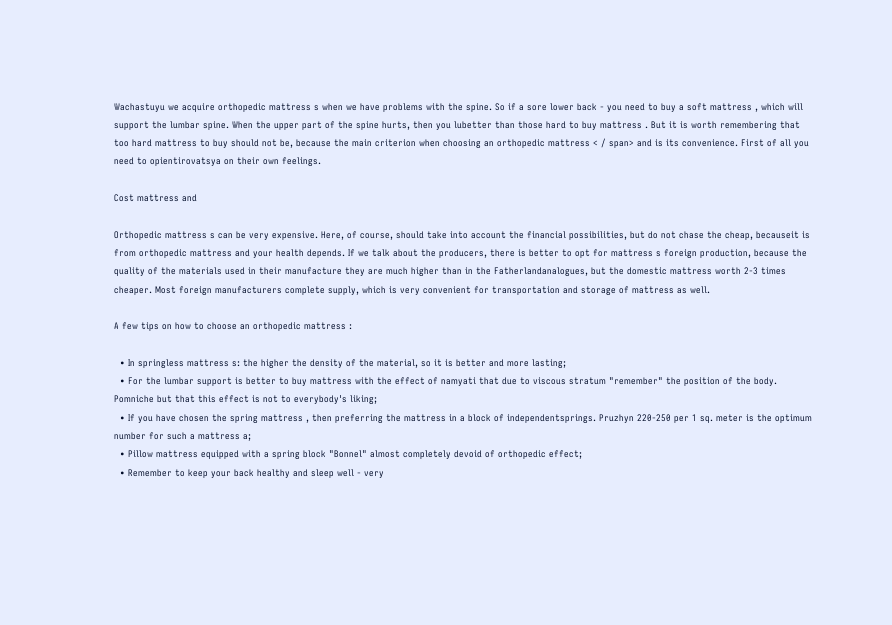Wachastuyu we acquire orthopedic mattress s when we have problems with the spine. So if a sore lower back - you need to buy a soft mattress , which will support the lumbar spine. When the upper part of the spine hurts, then you lubetter than those hard to buy mattress . But it is worth remembering that too hard mattress to buy should not be, because the main criterion when choosing an orthopedic mattress < / span> and is its convenience. First of all you need to opientirovatsya on their own feelings.

Cost mattress and

Orthopedic mattress s can be very expensive. Here, of course, should take into account the financial possibilities, but do not chase the cheap, becauseit is from orthopedic mattress and your health depends. If we talk about the producers, there is better to opt for mattress s foreign production, because the quality of the materials used in their manufacture they are much higher than in the Fatherlandanalogues, but the domestic mattress worth 2-3 times cheaper. Most foreign manufacturers complete supply, which is very convenient for transportation and storage of mattress as well.

A few tips on how to choose an orthopedic mattress :

  • In springless mattress s: the higher the density of the material, so it is better and more lasting;
  • For the lumbar support is better to buy mattress with the effect of namyati that due to viscous stratum "remember" the position of the body. Pomniche but that this effect is not to everybody's liking;
  • If you have chosen the spring mattress , then preferring the mattress in a block of independentsprings. Pruzhyn 220-250 per 1 sq. meter is the optimum number for such a mattress a;
  • Pillow mattress equipped with a spring block "Bonnel" almost completely devoid of orthopedic effect;
  • Remember to keep your back healthy and sleep well - very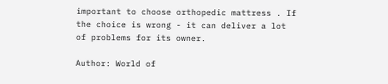important to choose orthopedic mattress . If the choice is wrong - it can deliver a lot of problems for its owner.

Author: World of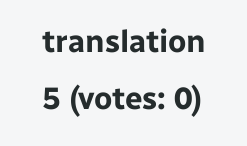translation
5 (votes: 0)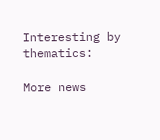Interesting by thematics:

More news